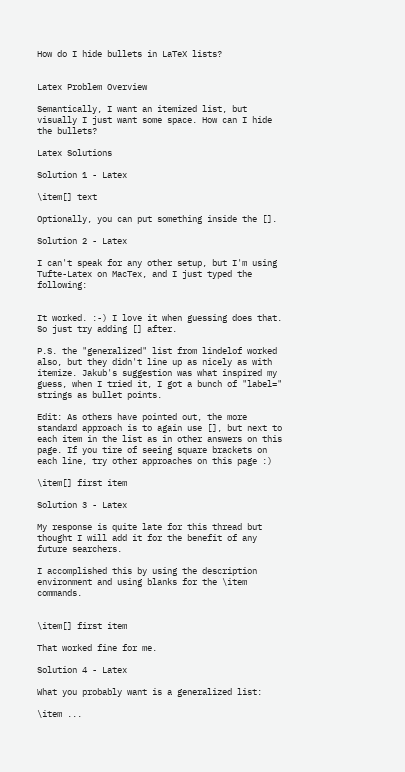How do I hide bullets in LaTeX lists?


Latex Problem Overview

Semantically, I want an itemized list, but visually I just want some space. How can I hide the bullets?

Latex Solutions

Solution 1 - Latex

\item[] text

Optionally, you can put something inside the [].

Solution 2 - Latex

I can't speak for any other setup, but I'm using Tufte-Latex on MacTex, and I just typed the following:


It worked. :-) I love it when guessing does that. So just try adding [] after.

P.S. the "generalized" list from lindelof worked also, but they didn't line up as nicely as with itemize. Jakub's suggestion was what inspired my guess, when I tried it, I got a bunch of "label=" strings as bullet points.

Edit: As others have pointed out, the more standard approach is to again use [], but next to each item in the list as in other answers on this page. If you tire of seeing square brackets on each line, try other approaches on this page :)

\item[] first item

Solution 3 - Latex

My response is quite late for this thread but thought I will add it for the benefit of any future searchers.

I accomplished this by using the description environment and using blanks for the \item commands.


\item[] first item

That worked fine for me.

Solution 4 - Latex

What you probably want is a generalized list:

\item ...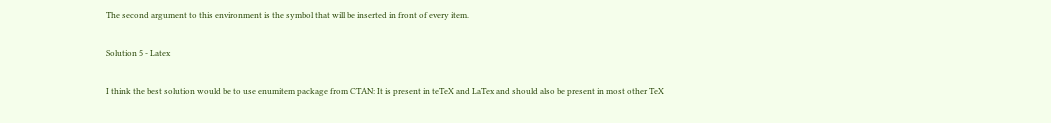The second argument to this environment is the symbol that will be inserted in front of every item.

Solution 5 - Latex

I think the best solution would be to use enumitem package from CTAN: It is present in teTeX and LaTex and should also be present in most other TeX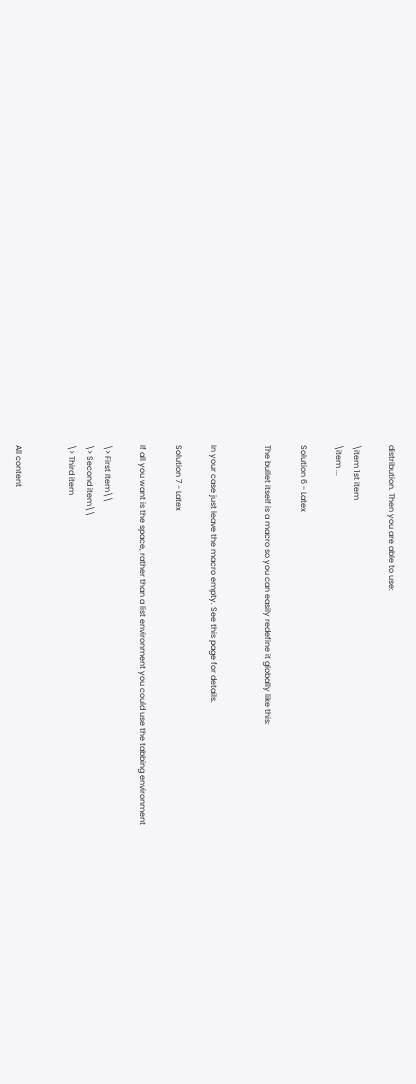distribution. Then you are able to use:

\item 1st item
\item ...

Solution 6 - Latex

The bullet itself is a macro so you can easily redefine it globally like this:


In your case just leave the macro empty. See this page for details.

Solution 7 - Latex

If all you want is the space, rather than a list environment you could use the tabbing environment

\> First Item\\
\> Second item\\
\> Third item


All content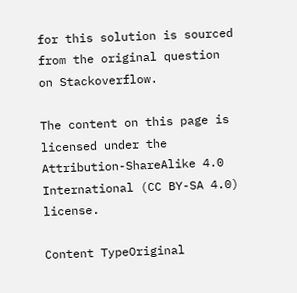for this solution is sourced from the original question on Stackoverflow.

The content on this page is licensed under the Attribution-ShareAlike 4.0 International (CC BY-SA 4.0) license.

Content TypeOriginal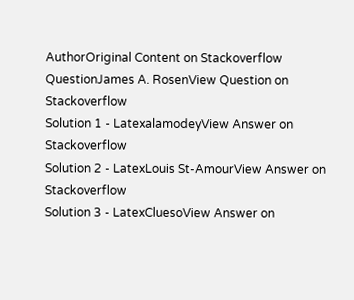AuthorOriginal Content on Stackoverflow
QuestionJames A. RosenView Question on Stackoverflow
Solution 1 - LatexalamodeyView Answer on Stackoverflow
Solution 2 - LatexLouis St-AmourView Answer on Stackoverflow
Solution 3 - LatexCluesoView Answer on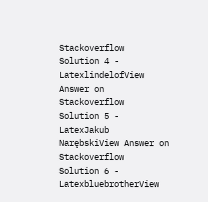Stackoverflow
Solution 4 - LatexlindelofView Answer on Stackoverflow
Solution 5 - LatexJakub NarębskiView Answer on Stackoverflow
Solution 6 - LatexbluebrotherView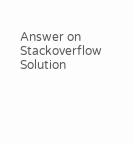Answer on Stackoverflow
Solution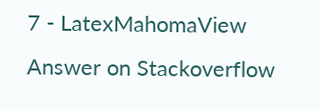7 - LatexMahomaView Answer on Stackoverflow